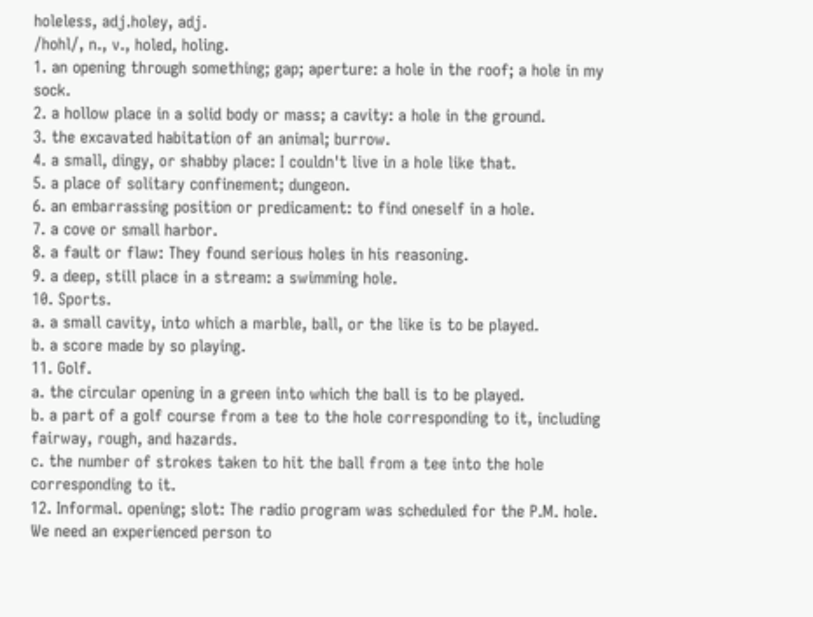holeless, adj.holey, adj.
/hohl/, n., v., holed, holing.
1. an opening through something; gap; aperture: a hole in the roof; a hole in my sock.
2. a hollow place in a solid body or mass; a cavity: a hole in the ground.
3. the excavated habitation of an animal; burrow.
4. a small, dingy, or shabby place: I couldn't live in a hole like that.
5. a place of solitary confinement; dungeon.
6. an embarrassing position or predicament: to find oneself in a hole.
7. a cove or small harbor.
8. a fault or flaw: They found serious holes in his reasoning.
9. a deep, still place in a stream: a swimming hole.
10. Sports.
a. a small cavity, into which a marble, ball, or the like is to be played.
b. a score made by so playing.
11. Golf.
a. the circular opening in a green into which the ball is to be played.
b. a part of a golf course from a tee to the hole corresponding to it, including fairway, rough, and hazards.
c. the number of strokes taken to hit the ball from a tee into the hole corresponding to it.
12. Informal. opening; slot: The radio program was scheduled for the P.M. hole. We need an experienced person to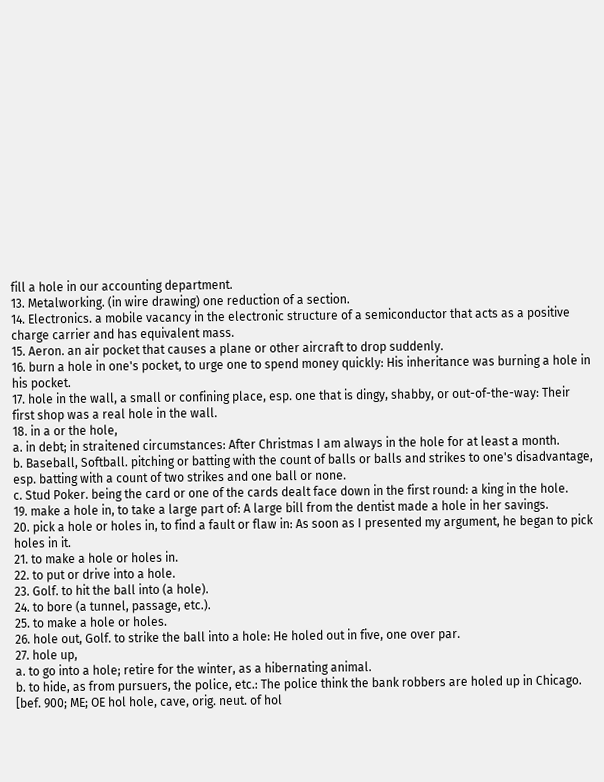fill a hole in our accounting department.
13. Metalworking. (in wire drawing) one reduction of a section.
14. Electronics. a mobile vacancy in the electronic structure of a semiconductor that acts as a positive charge carrier and has equivalent mass.
15. Aeron. an air pocket that causes a plane or other aircraft to drop suddenly.
16. burn a hole in one's pocket, to urge one to spend money quickly: His inheritance was burning a hole in his pocket.
17. hole in the wall, a small or confining place, esp. one that is dingy, shabby, or out-of-the-way: Their first shop was a real hole in the wall.
18. in a or the hole,
a. in debt; in straitened circumstances: After Christmas I am always in the hole for at least a month.
b. Baseball, Softball. pitching or batting with the count of balls or balls and strikes to one's disadvantage, esp. batting with a count of two strikes and one ball or none.
c. Stud Poker. being the card or one of the cards dealt face down in the first round: a king in the hole.
19. make a hole in, to take a large part of: A large bill from the dentist made a hole in her savings.
20. pick a hole or holes in, to find a fault or flaw in: As soon as I presented my argument, he began to pick holes in it.
21. to make a hole or holes in.
22. to put or drive into a hole.
23. Golf. to hit the ball into (a hole).
24. to bore (a tunnel, passage, etc.).
25. to make a hole or holes.
26. hole out, Golf. to strike the ball into a hole: He holed out in five, one over par.
27. hole up,
a. to go into a hole; retire for the winter, as a hibernating animal.
b. to hide, as from pursuers, the police, etc.: The police think the bank robbers are holed up in Chicago.
[bef. 900; ME; OE hol hole, cave, orig. neut. of hol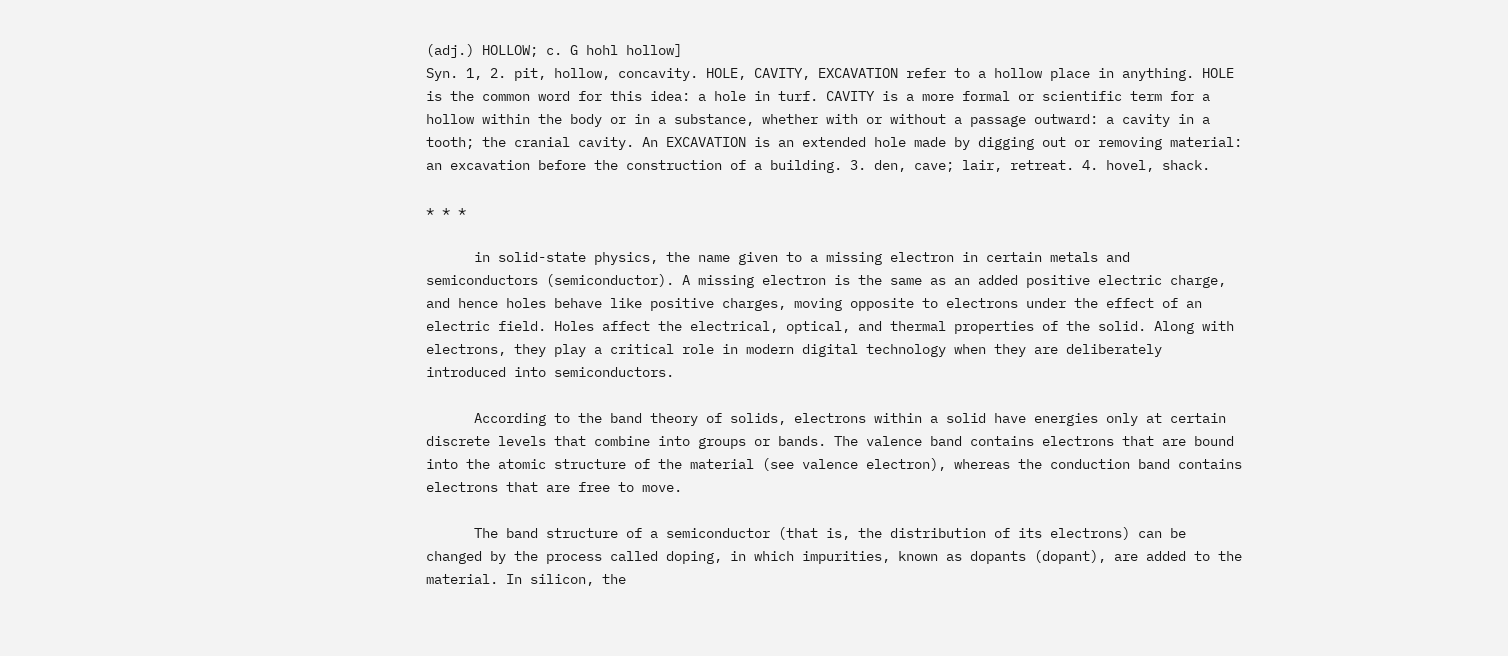(adj.) HOLLOW; c. G hohl hollow]
Syn. 1, 2. pit, hollow, concavity. HOLE, CAVITY, EXCAVATION refer to a hollow place in anything. HOLE is the common word for this idea: a hole in turf. CAVITY is a more formal or scientific term for a hollow within the body or in a substance, whether with or without a passage outward: a cavity in a tooth; the cranial cavity. An EXCAVATION is an extended hole made by digging out or removing material: an excavation before the construction of a building. 3. den, cave; lair, retreat. 4. hovel, shack.

* * *

      in solid-state physics, the name given to a missing electron in certain metals and semiconductors (semiconductor). A missing electron is the same as an added positive electric charge, and hence holes behave like positive charges, moving opposite to electrons under the effect of an electric field. Holes affect the electrical, optical, and thermal properties of the solid. Along with electrons, they play a critical role in modern digital technology when they are deliberately introduced into semiconductors.

      According to the band theory of solids, electrons within a solid have energies only at certain discrete levels that combine into groups or bands. The valence band contains electrons that are bound into the atomic structure of the material (see valence electron), whereas the conduction band contains electrons that are free to move.

      The band structure of a semiconductor (that is, the distribution of its electrons) can be changed by the process called doping, in which impurities, known as dopants (dopant), are added to the material. In silicon, the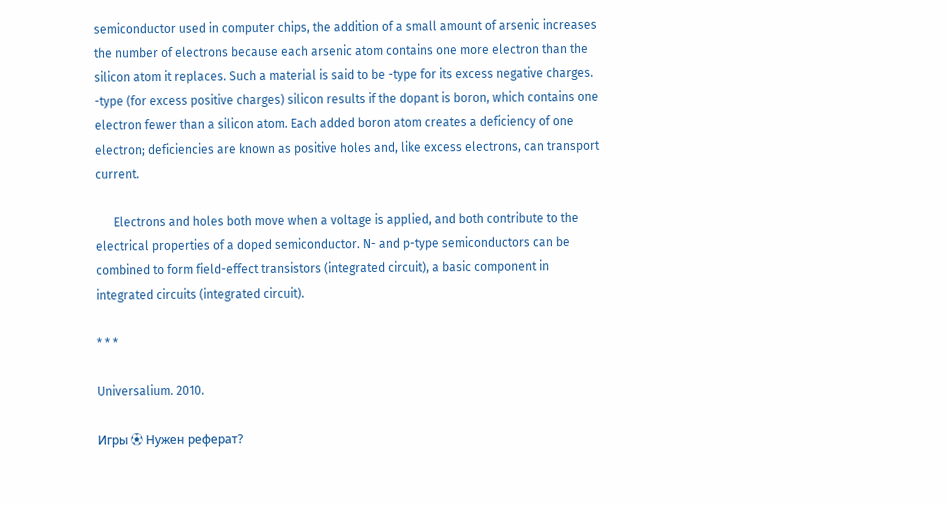semiconductor used in computer chips, the addition of a small amount of arsenic increases the number of electrons because each arsenic atom contains one more electron than the silicon atom it replaces. Such a material is said to be -type for its excess negative charges. -type (for excess positive charges) silicon results if the dopant is boron, which contains one electron fewer than a silicon atom. Each added boron atom creates a deficiency of one electron; deficiencies are known as positive holes and, like excess electrons, can transport current.

      Electrons and holes both move when a voltage is applied, and both contribute to the electrical properties of a doped semiconductor. N- and p-type semiconductors can be combined to form field-effect transistors (integrated circuit), a basic component in integrated circuits (integrated circuit).

* * *

Universalium. 2010.

Игры ⚽ Нужен реферат?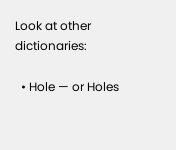Look at other dictionaries:

  • Hole — or Holes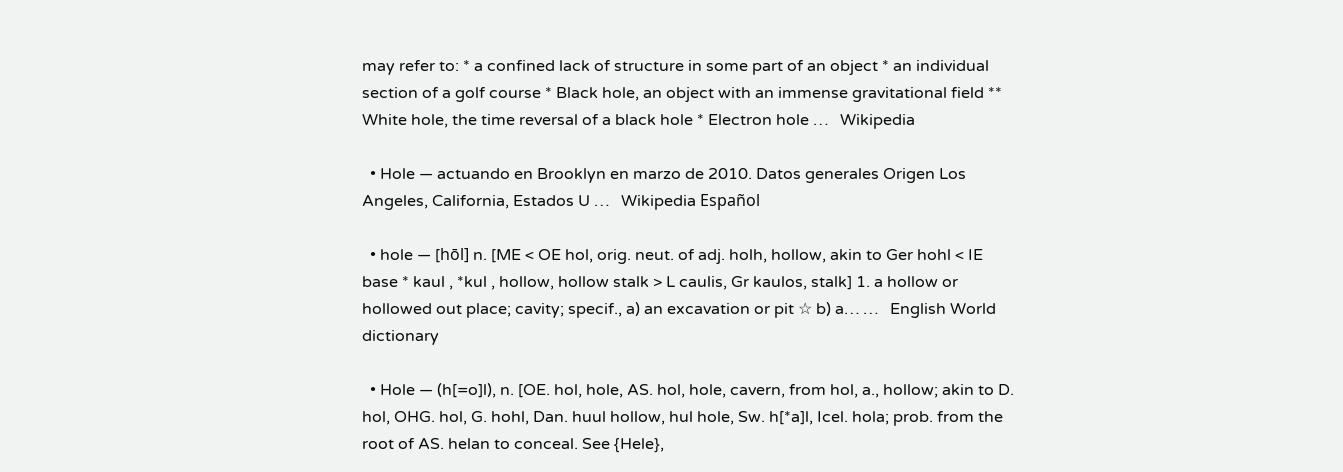may refer to: * a confined lack of structure in some part of an object * an individual section of a golf course * Black hole, an object with an immense gravitational field ** White hole, the time reversal of a black hole * Electron hole …   Wikipedia

  • Hole — actuando en Brooklyn en marzo de 2010. Datos generales Origen Los Angeles, California, Estados U …   Wikipedia Español

  • hole — [hōl] n. [ME < OE hol, orig. neut. of adj. holh, hollow, akin to Ger hohl < IE base * kaul , *kul , hollow, hollow stalk > L caulis, Gr kaulos, stalk] 1. a hollow or hollowed out place; cavity; specif., a) an excavation or pit ☆ b) a… …   English World dictionary

  • Hole — (h[=o]l), n. [OE. hol, hole, AS. hol, hole, cavern, from hol, a., hollow; akin to D. hol, OHG. hol, G. hohl, Dan. huul hollow, hul hole, Sw. h[*a]l, Icel. hola; prob. from the root of AS. helan to conceal. See {Hele},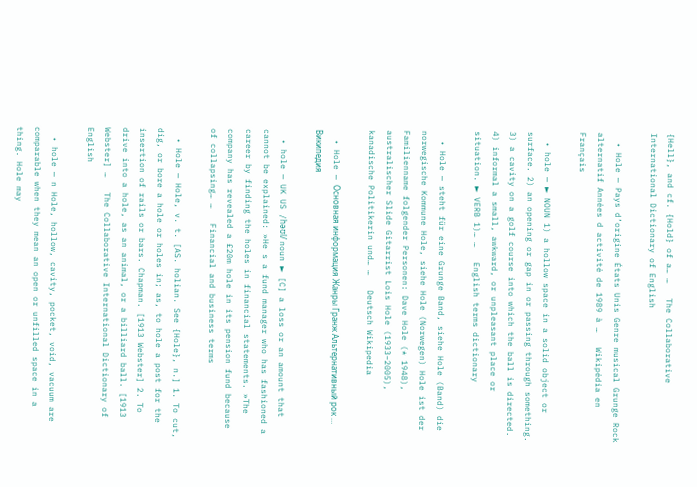{Hell}, and cf. {Hold} of a… …   The Collaborative International Dictionary of English

  • Hole — Pays d’origine États Unis Genre musical Grunge Rock alternatif Années d activité de 1989 à …   Wikipédia en Français

  • hole — ► NOUN 1) a hollow space in a solid object or surface. 2) an opening or gap in or passing through something. 3) a cavity on a golf course into which the ball is directed. 4) informal a small, awkward, or unpleasant place or situation. ► VERB 1)… …   English terms dictionary

  • Hole — steht für eine Grunge Band, siehe Hole (Band) die norwegische Kommune Hole, siehe Hole (Norwegen) Hole ist der Familienname folgender Personen: Dave Hole (* 1948), australischer Slide Gitarrist Lois Hole (1933–2005), kanadische Politikerin und… …   Deutsch Wikipedia

  • Hole — Основная информация Жанры Гранж Альтернативный рок …   Википедия

  • hole — UK US /həʊl/ noun ► [C] a loss or an amount that cannot be explained: »He s a fund manager who has fashioned a career by finding the holes in financial statements. »The company has revealed a £20m hole in its pension fund because of collapsing… …   Financial and business terms

  • Hole — Hole, v. t. [AS. holian. See {Hole}, n.] 1. To cut, dig, or bore a hole or holes in; as, to hole a post for the insertion of rails or bars. Chapman. [1913 Webster] 2. To drive into a hole, as an animal, or a billiard ball. [1913 Webster] …   The Collaborative International Dictionary of English

  • hole — n Hole, hollow, cavity, pocket, void, vacuum are comparable when they mean an open or unfilled space in a thing. Hole may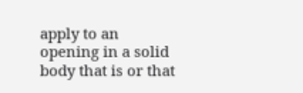apply to an opening in a solid body that is or that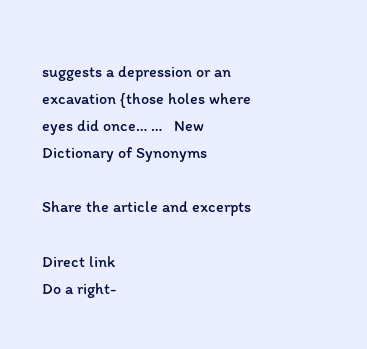suggests a depression or an excavation {those holes where eyes did once… …   New Dictionary of Synonyms

Share the article and excerpts

Direct link
Do a right-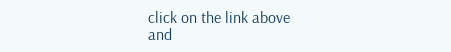click on the link above
and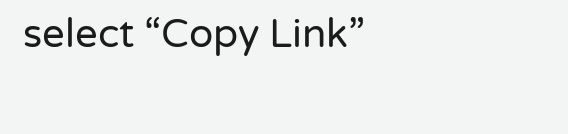select “Copy Link”